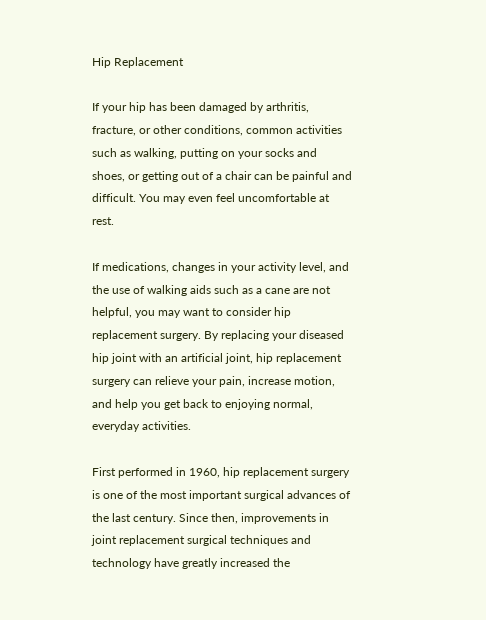Hip Replacement

If your hip has been damaged by arthritis, fracture, or other conditions, common activities such as walking, putting on your socks and shoes, or getting out of a chair can be painful and difficult. You may even feel uncomfortable at rest.

If medications, changes in your activity level, and the use of walking aids such as a cane are not helpful, you may want to consider hip replacement surgery. By replacing your diseased hip joint with an artificial joint, hip replacement surgery can relieve your pain, increase motion, and help you get back to enjoying normal, everyday activities.

First performed in 1960, hip replacement surgery is one of the most important surgical advances of the last century. Since then, improvements in joint replacement surgical techniques and technology have greatly increased the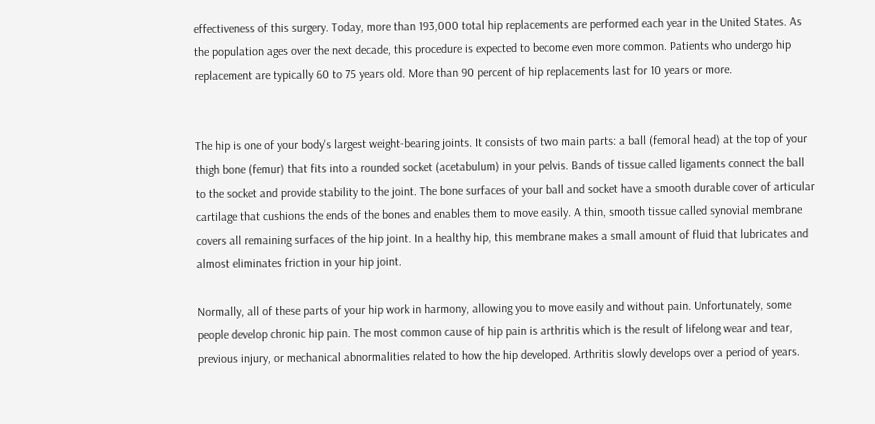effectiveness of this surgery. Today, more than 193,000 total hip replacements are performed each year in the United States. As the population ages over the next decade, this procedure is expected to become even more common. Patients who undergo hip replacement are typically 60 to 75 years old. More than 90 percent of hip replacements last for 10 years or more.


The hip is one of your body's largest weight-bearing joints. It consists of two main parts: a ball (femoral head) at the top of your thigh bone (femur) that fits into a rounded socket (acetabulum) in your pelvis. Bands of tissue called ligaments connect the ball to the socket and provide stability to the joint. The bone surfaces of your ball and socket have a smooth durable cover of articular cartilage that cushions the ends of the bones and enables them to move easily. A thin, smooth tissue called synovial membrane covers all remaining surfaces of the hip joint. In a healthy hip, this membrane makes a small amount of fluid that lubricates and almost eliminates friction in your hip joint.

Normally, all of these parts of your hip work in harmony, allowing you to move easily and without pain. Unfortunately, some people develop chronic hip pain. The most common cause of hip pain is arthritis which is the result of lifelong wear and tear, previous injury, or mechanical abnormalities related to how the hip developed. Arthritis slowly develops over a period of years.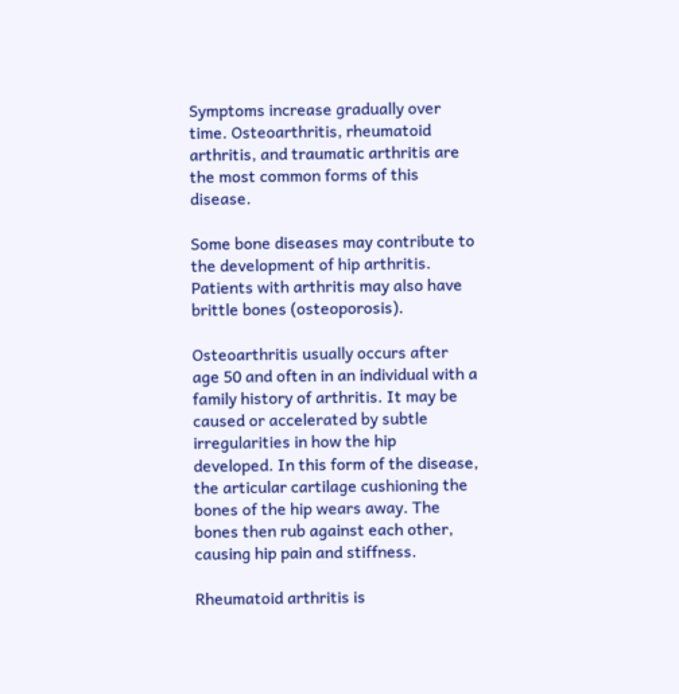Symptoms increase gradually over time. Osteoarthritis, rheumatoid arthritis, and traumatic arthritis are the most common forms of this disease.

Some bone diseases may contribute to the development of hip arthritis. Patients with arthritis may also have brittle bones (osteoporosis).

Osteoarthritis usually occurs after age 50 and often in an individual with a family history of arthritis. It may be caused or accelerated by subtle irregularities in how the hip developed. In this form of the disease, the articular cartilage cushioning the bones of the hip wears away. The bones then rub against each other, causing hip pain and stiffness.

Rheumatoid arthritis is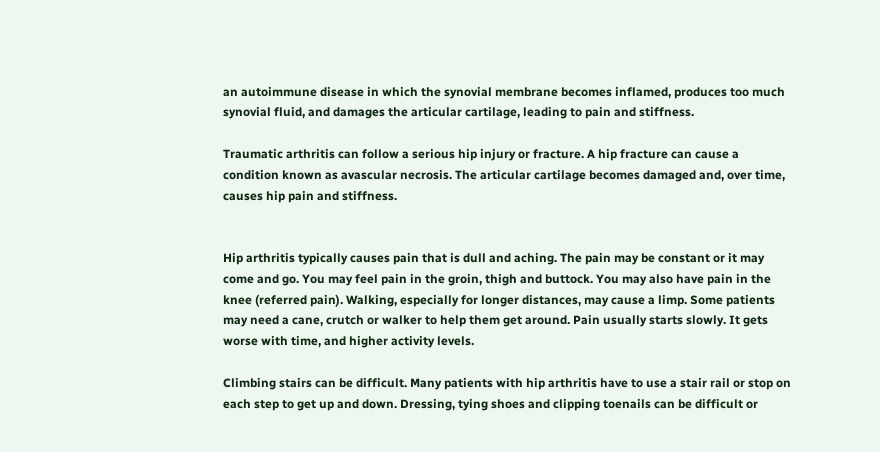an autoimmune disease in which the synovial membrane becomes inflamed, produces too much synovial fluid, and damages the articular cartilage, leading to pain and stiffness.

Traumatic arthritis can follow a serious hip injury or fracture. A hip fracture can cause a condition known as avascular necrosis. The articular cartilage becomes damaged and, over time, causes hip pain and stiffness.


Hip arthritis typically causes pain that is dull and aching. The pain may be constant or it may come and go. You may feel pain in the groin, thigh and buttock. You may also have pain in the knee (referred pain). Walking, especially for longer distances, may cause a limp. Some patients may need a cane, crutch or walker to help them get around. Pain usually starts slowly. It gets worse with time, and higher activity levels.

Climbing stairs can be difficult. Many patients with hip arthritis have to use a stair rail or stop on each step to get up and down. Dressing, tying shoes and clipping toenails can be difficult or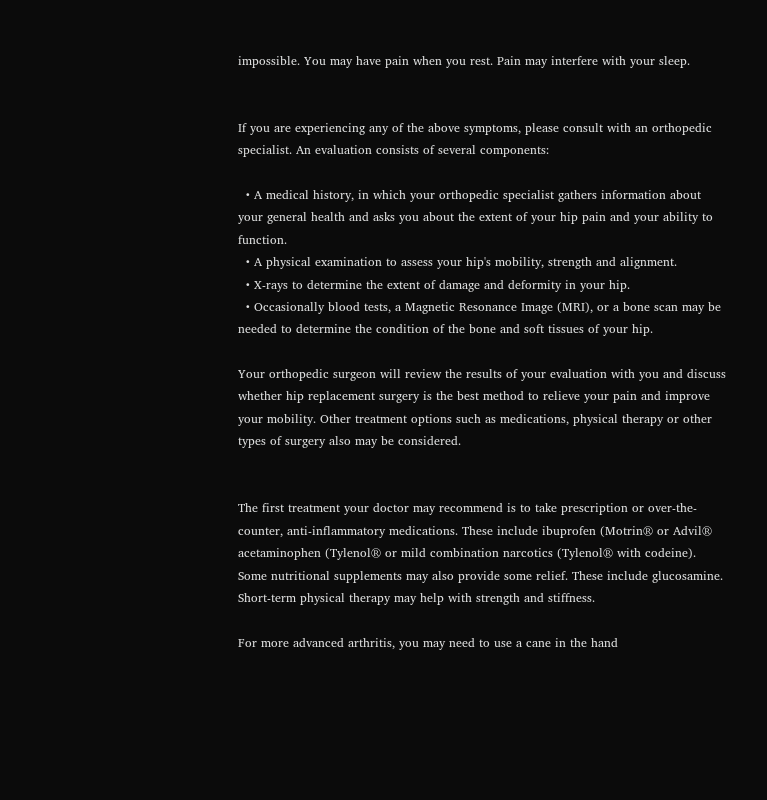impossible. You may have pain when you rest. Pain may interfere with your sleep.


If you are experiencing any of the above symptoms, please consult with an orthopedic specialist. An evaluation consists of several components:

  • A medical history, in which your orthopedic specialist gathers information about your general health and asks you about the extent of your hip pain and your ability to function.
  • A physical examination to assess your hip's mobility, strength and alignment.
  • X-rays to determine the extent of damage and deformity in your hip.
  • Occasionally blood tests, a Magnetic Resonance Image (MRI), or a bone scan may be needed to determine the condition of the bone and soft tissues of your hip.

Your orthopedic surgeon will review the results of your evaluation with you and discuss whether hip replacement surgery is the best method to relieve your pain and improve your mobility. Other treatment options such as medications, physical therapy or other types of surgery also may be considered.


The first treatment your doctor may recommend is to take prescription or over-the-counter, anti-inflammatory medications. These include ibuprofen (Motrin® or Advil® acetaminophen (Tylenol® or mild combination narcotics (Tylenol® with codeine). Some nutritional supplements may also provide some relief. These include glucosamine. Short-term physical therapy may help with strength and stiffness.

For more advanced arthritis, you may need to use a cane in the hand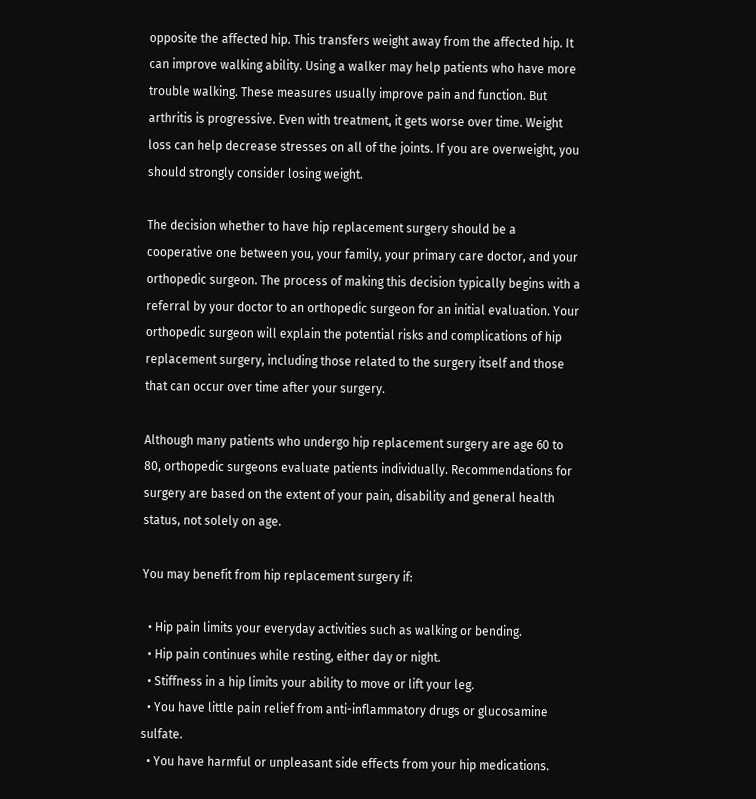opposite the affected hip. This transfers weight away from the affected hip. It can improve walking ability. Using a walker may help patients who have more trouble walking. These measures usually improve pain and function. But arthritis is progressive. Even with treatment, it gets worse over time. Weight loss can help decrease stresses on all of the joints. If you are overweight, you should strongly consider losing weight.

The decision whether to have hip replacement surgery should be a cooperative one between you, your family, your primary care doctor, and your orthopedic surgeon. The process of making this decision typically begins with a referral by your doctor to an orthopedic surgeon for an initial evaluation. Your orthopedic surgeon will explain the potential risks and complications of hip replacement surgery, including those related to the surgery itself and those that can occur over time after your surgery.

Although many patients who undergo hip replacement surgery are age 60 to 80, orthopedic surgeons evaluate patients individually. Recommendations for surgery are based on the extent of your pain, disability and general health status, not solely on age.

You may benefit from hip replacement surgery if:

  • Hip pain limits your everyday activities such as walking or bending.
  • Hip pain continues while resting, either day or night.
  • Stiffness in a hip limits your ability to move or lift your leg.
  • You have little pain relief from anti-inflammatory drugs or glucosamine sulfate.
  • You have harmful or unpleasant side effects from your hip medications.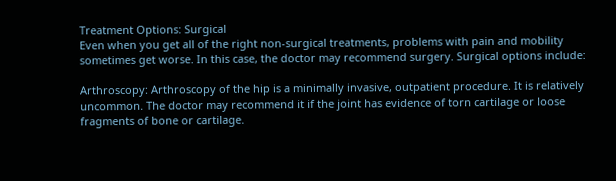Treatment Options: Surgical
Even when you get all of the right non-surgical treatments, problems with pain and mobility sometimes get worse. In this case, the doctor may recommend surgery. Surgical options include:

Arthroscopy: Arthroscopy of the hip is a minimally invasive, outpatient procedure. It is relatively uncommon. The doctor may recommend it if the joint has evidence of torn cartilage or loose fragments of bone or cartilage.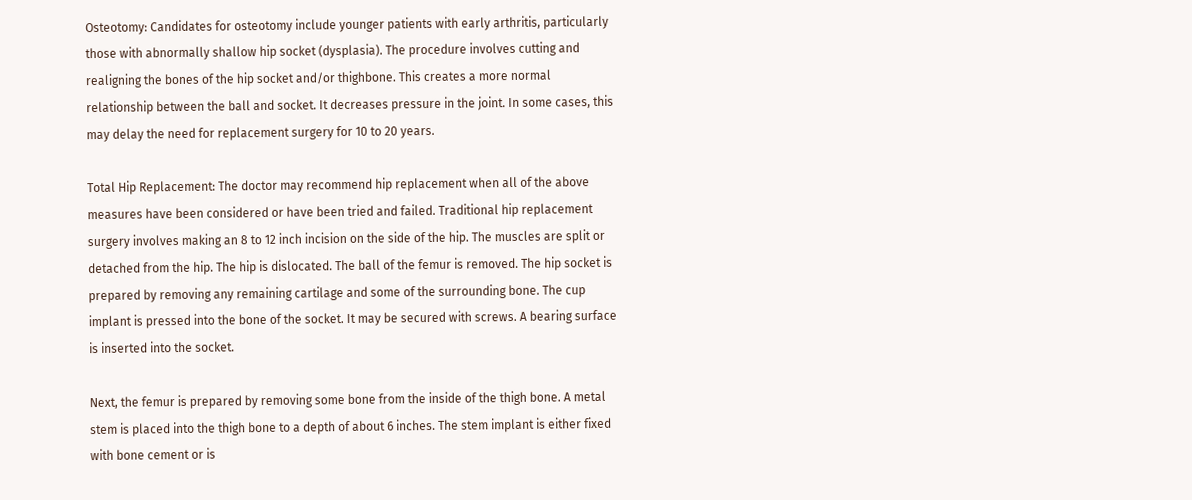Osteotomy: Candidates for osteotomy include younger patients with early arthritis, particularly those with abnormally shallow hip socket (dysplasia). The procedure involves cutting and realigning the bones of the hip socket and/or thighbone. This creates a more normal relationship between the ball and socket. It decreases pressure in the joint. In some cases, this may delay the need for replacement surgery for 10 to 20 years.

Total Hip Replacement: The doctor may recommend hip replacement when all of the above measures have been considered or have been tried and failed. Traditional hip replacement surgery involves making an 8 to 12 inch incision on the side of the hip. The muscles are split or detached from the hip. The hip is dislocated. The ball of the femur is removed. The hip socket is prepared by removing any remaining cartilage and some of the surrounding bone. The cup implant is pressed into the bone of the socket. It may be secured with screws. A bearing surface is inserted into the socket.

Next, the femur is prepared by removing some bone from the inside of the thigh bone. A metal stem is placed into the thigh bone to a depth of about 6 inches. The stem implant is either fixed with bone cement or is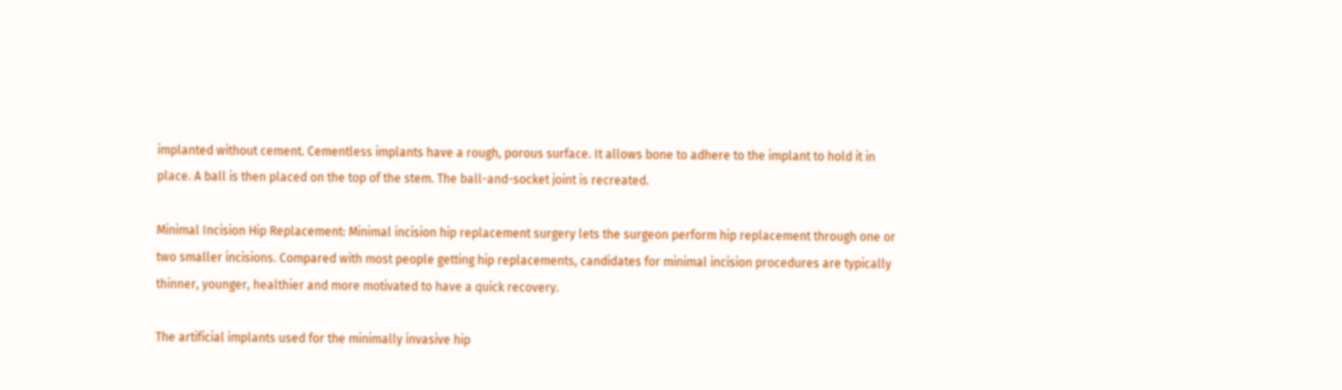implanted without cement. Cementless implants have a rough, porous surface. It allows bone to adhere to the implant to hold it in place. A ball is then placed on the top of the stem. The ball-and-socket joint is recreated.

Minimal Incision Hip Replacement: Minimal incision hip replacement surgery lets the surgeon perform hip replacement through one or two smaller incisions. Compared with most people getting hip replacements, candidates for minimal incision procedures are typically thinner, younger, healthier and more motivated to have a quick recovery.

The artificial implants used for the minimally invasive hip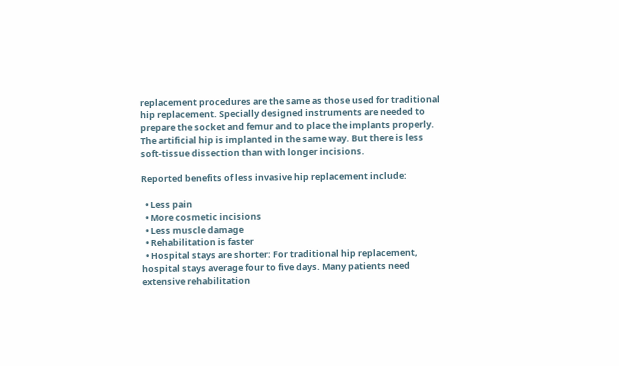replacement procedures are the same as those used for traditional hip replacement. Specially designed instruments are needed to prepare the socket and femur and to place the implants properly. The artificial hip is implanted in the same way. But there is less soft-tissue dissection than with longer incisions.

Reported benefits of less invasive hip replacement include:

  • Less pain
  • More cosmetic incisions
  • Less muscle damage
  • Rehabilitation is faster
  • Hospital stays are shorter: For traditional hip replacement, hospital stays average four to five days. Many patients need extensive rehabilitation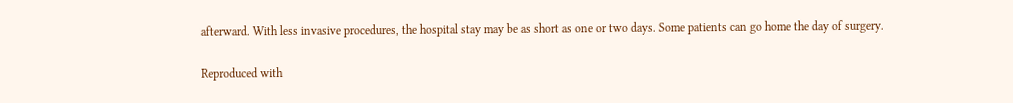afterward. With less invasive procedures, the hospital stay may be as short as one or two days. Some patients can go home the day of surgery.

Reproduced with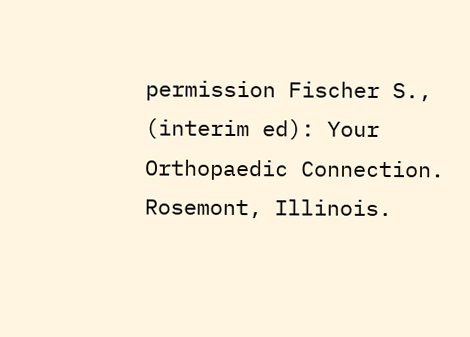permission Fischer S., (interim ed): Your Orthopaedic Connection. Rosemont, Illinois.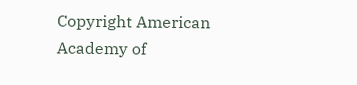Copyright American Academy of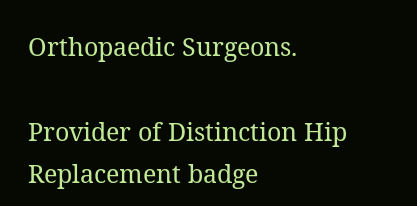Orthopaedic Surgeons.

Provider of Distinction Hip Replacement badge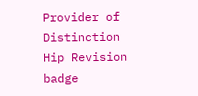Provider of Distinction Hip Revision badge